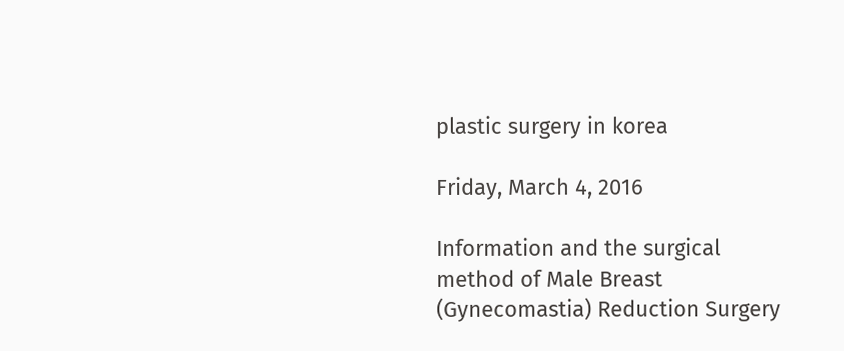plastic surgery in korea

Friday, March 4, 2016

Information and the surgical method of Male Breast (Gynecomastia) Reduction Surgery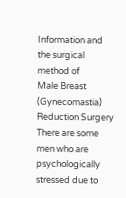Information and the surgical method of
Male Breast (Gynecomastia) Reduction Surgery
There are some men who are psychologically stressed due to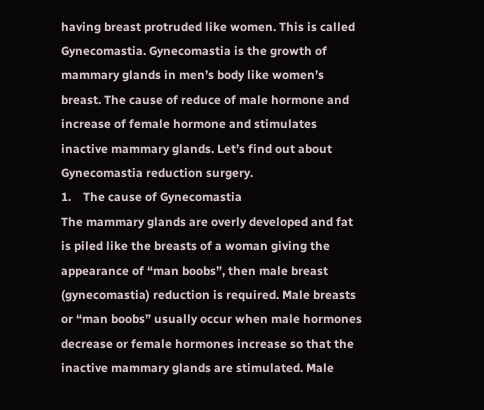having breast protruded like women. This is called Gynecomastia. Gynecomastia is the growth of mammary glands in men’s body like women’s breast. The cause of reduce of male hormone and increase of female hormone and stimulates inactive mammary glands. Let’s find out about Gynecomastia reduction surgery.
1.    The cause of Gynecomastia
The mammary glands are overly developed and fat is piled like the breasts of a woman giving the appearance of “man boobs”, then male breast (gynecomastia) reduction is required. Male breasts or “man boobs” usually occur when male hormones decrease or female hormones increase so that the inactive mammary glands are stimulated. Male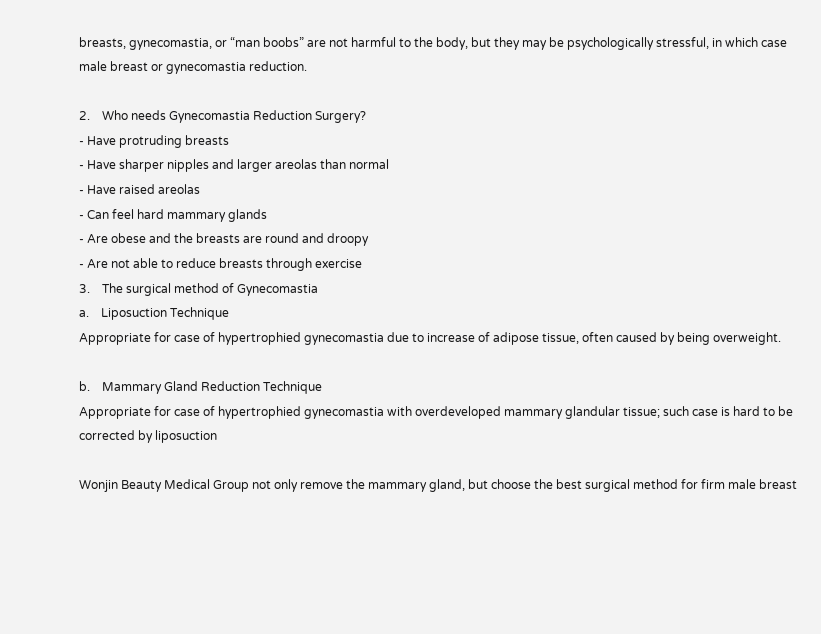breasts, gynecomastia, or “man boobs” are not harmful to the body, but they may be psychologically stressful, in which case male breast or gynecomastia reduction.

2.    Who needs Gynecomastia Reduction Surgery?
- Have protruding breasts
- Have sharper nipples and larger areolas than normal
- Have raised areolas
- Can feel hard mammary glands
- Are obese and the breasts are round and droopy
- Are not able to reduce breasts through exercise
3.    The surgical method of Gynecomastia
a.    Liposuction Technique
Appropriate for case of hypertrophied gynecomastia due to increase of adipose tissue, often caused by being overweight.

b.    Mammary Gland Reduction Technique
Appropriate for case of hypertrophied gynecomastia with overdeveloped mammary glandular tissue; such case is hard to be corrected by liposuction

Wonjin Beauty Medical Group not only remove the mammary gland, but choose the best surgical method for firm male breast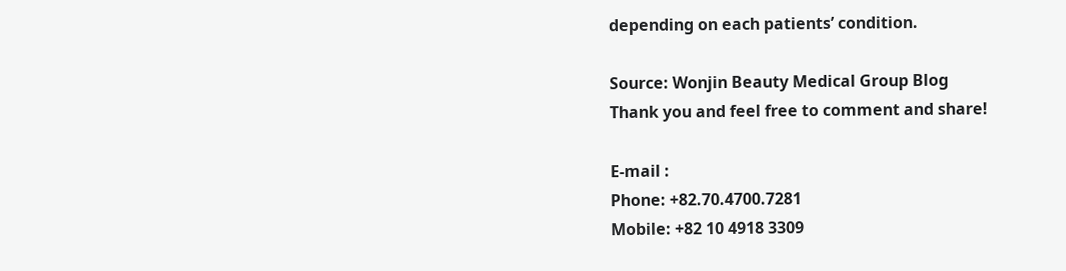depending on each patients’ condition.

Source: Wonjin Beauty Medical Group Blog
Thank you and feel free to comment and share!

E-mail :
Phone: +82.70.4700.7281
Mobile: +82 10 4918 3309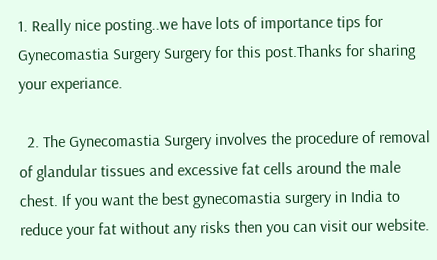1. Really nice posting..we have lots of importance tips for Gynecomastia Surgery Surgery for this post.Thanks for sharing your experiance.

  2. The Gynecomastia Surgery involves the procedure of removal of glandular tissues and excessive fat cells around the male chest. If you want the best gynecomastia surgery in India to reduce your fat without any risks then you can visit our website.